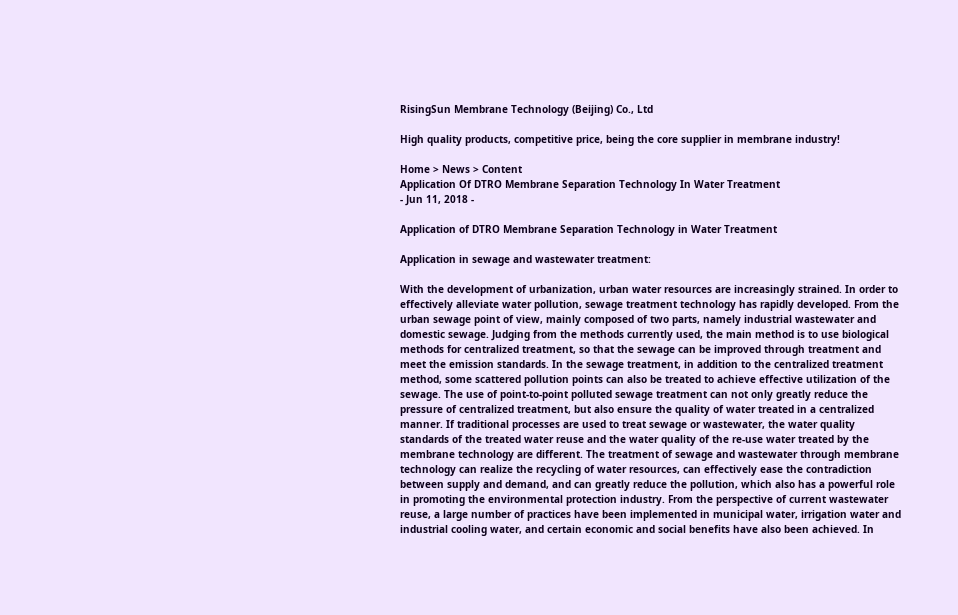RisingSun Membrane Technology (Beijing) Co., Ltd

High quality products, competitive price, being the core supplier in membrane industry!

Home > News > Content
Application Of DTRO Membrane Separation Technology In Water Treatment
- Jun 11, 2018 -

Application of DTRO Membrane Separation Technology in Water Treatment

Application in sewage and wastewater treatment:

With the development of urbanization, urban water resources are increasingly strained. In order to effectively alleviate water pollution, sewage treatment technology has rapidly developed. From the urban sewage point of view, mainly composed of two parts, namely industrial wastewater and domestic sewage. Judging from the methods currently used, the main method is to use biological methods for centralized treatment, so that the sewage can be improved through treatment and meet the emission standards. In the sewage treatment, in addition to the centralized treatment method, some scattered pollution points can also be treated to achieve effective utilization of the sewage. The use of point-to-point polluted sewage treatment can not only greatly reduce the pressure of centralized treatment, but also ensure the quality of water treated in a centralized manner. If traditional processes are used to treat sewage or wastewater, the water quality standards of the treated water reuse and the water quality of the re-use water treated by the membrane technology are different. The treatment of sewage and wastewater through membrane technology can realize the recycling of water resources, can effectively ease the contradiction between supply and demand, and can greatly reduce the pollution, which also has a powerful role in promoting the environmental protection industry. From the perspective of current wastewater reuse, a large number of practices have been implemented in municipal water, irrigation water and industrial cooling water, and certain economic and social benefits have also been achieved. In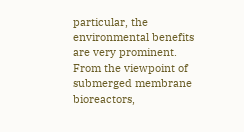particular, the environmental benefits are very prominent. From the viewpoint of submerged membrane bioreactors,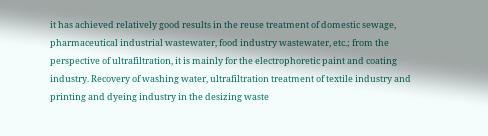it has achieved relatively good results in the reuse treatment of domestic sewage, pharmaceutical industrial wastewater, food industry wastewater, etc.; from the perspective of ultrafiltration, it is mainly for the electrophoretic paint and coating industry. Recovery of washing water, ultrafiltration treatment of textile industry and printing and dyeing industry in the desizing waste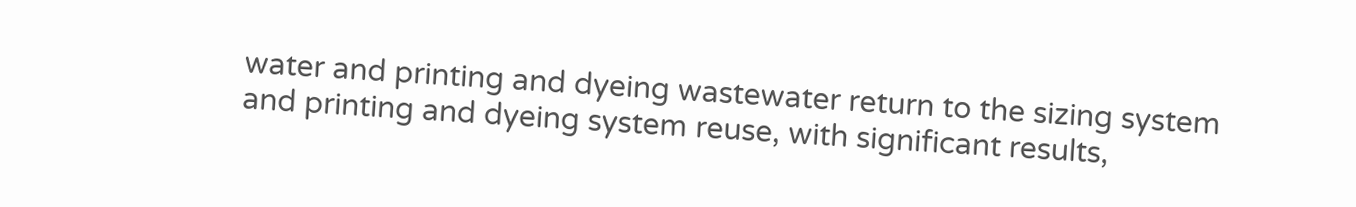water and printing and dyeing wastewater return to the sizing system and printing and dyeing system reuse, with significant results,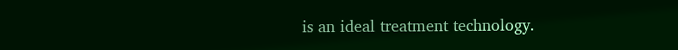is an ideal treatment technology.